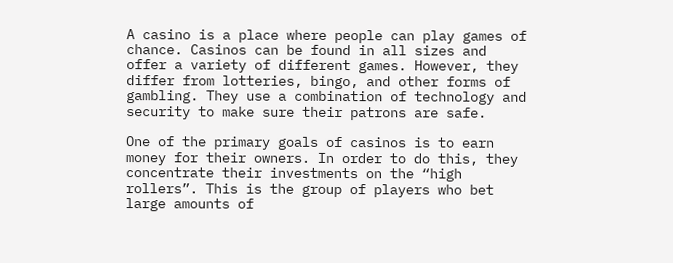A casino is a place where people can play games of chance. Casinos can be found in all sizes and offer a variety of different games. However, they differ from lotteries, bingo, and other forms of gambling. They use a combination of technology and security to make sure their patrons are safe.

One of the primary goals of casinos is to earn money for their owners. In order to do this, they concentrate their investments on the “high rollers”. This is the group of players who bet large amounts of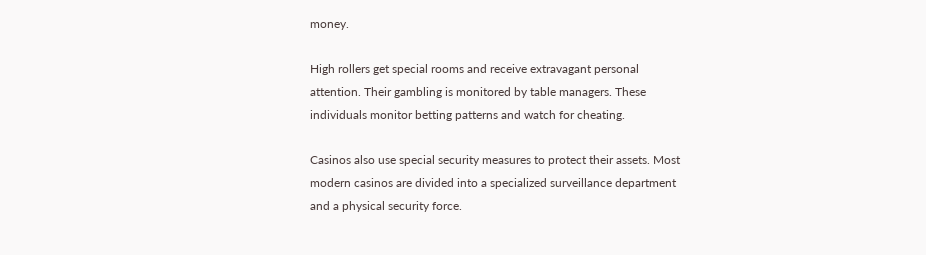money.

High rollers get special rooms and receive extravagant personal attention. Their gambling is monitored by table managers. These individuals monitor betting patterns and watch for cheating.

Casinos also use special security measures to protect their assets. Most modern casinos are divided into a specialized surveillance department and a physical security force.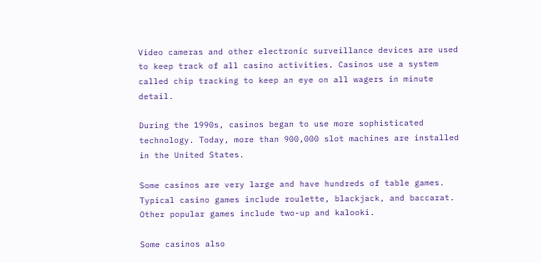Video cameras and other electronic surveillance devices are used to keep track of all casino activities. Casinos use a system called chip tracking to keep an eye on all wagers in minute detail.

During the 1990s, casinos began to use more sophisticated technology. Today, more than 900,000 slot machines are installed in the United States.

Some casinos are very large and have hundreds of table games. Typical casino games include roulette, blackjack, and baccarat. Other popular games include two-up and kalooki.

Some casinos also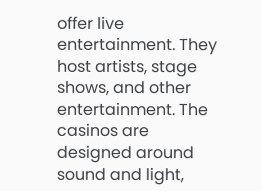offer live entertainment. They host artists, stage shows, and other entertainment. The casinos are designed around sound and light,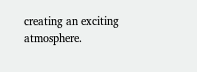creating an exciting atmosphere.